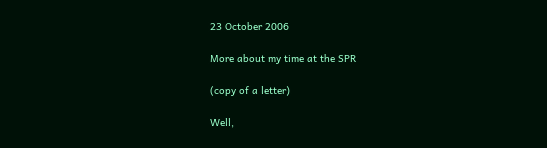23 October 2006

More about my time at the SPR

(copy of a letter)

Well,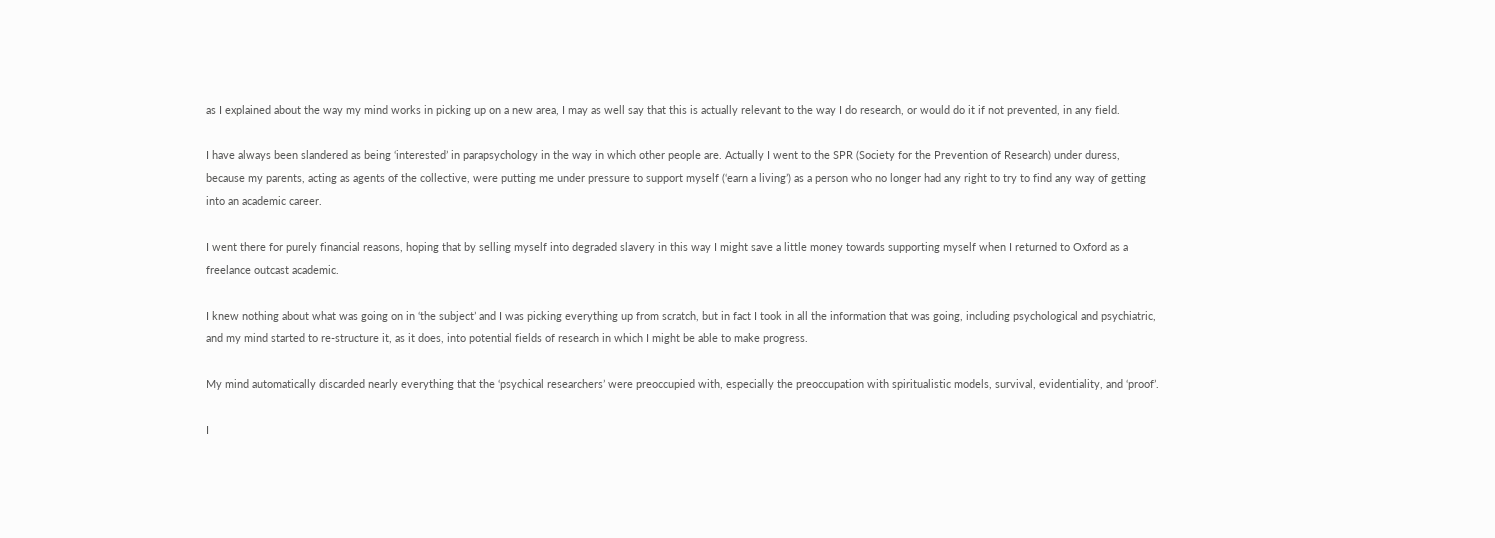as I explained about the way my mind works in picking up on a new area, I may as well say that this is actually relevant to the way I do research, or would do it if not prevented, in any field.

I have always been slandered as being ‘interested’ in parapsychology in the way in which other people are. Actually I went to the SPR (Society for the Prevention of Research) under duress, because my parents, acting as agents of the collective, were putting me under pressure to support myself (‘earn a living’) as a person who no longer had any right to try to find any way of getting into an academic career.

I went there for purely financial reasons, hoping that by selling myself into degraded slavery in this way I might save a little money towards supporting myself when I returned to Oxford as a freelance outcast academic.

I knew nothing about what was going on in ‘the subject’ and I was picking everything up from scratch, but in fact I took in all the information that was going, including psychological and psychiatric, and my mind started to re-structure it, as it does, into potential fields of research in which I might be able to make progress.

My mind automatically discarded nearly everything that the ‘psychical researchers’ were preoccupied with, especially the preoccupation with spiritualistic models, survival, evidentiality, and ‘proof’.

I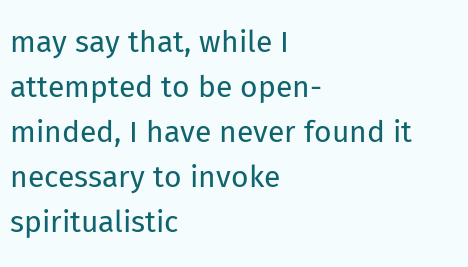may say that, while I attempted to be open-minded, I have never found it necessary to invoke spiritualistic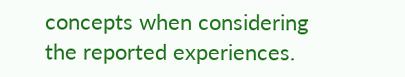concepts when considering the reported experiences.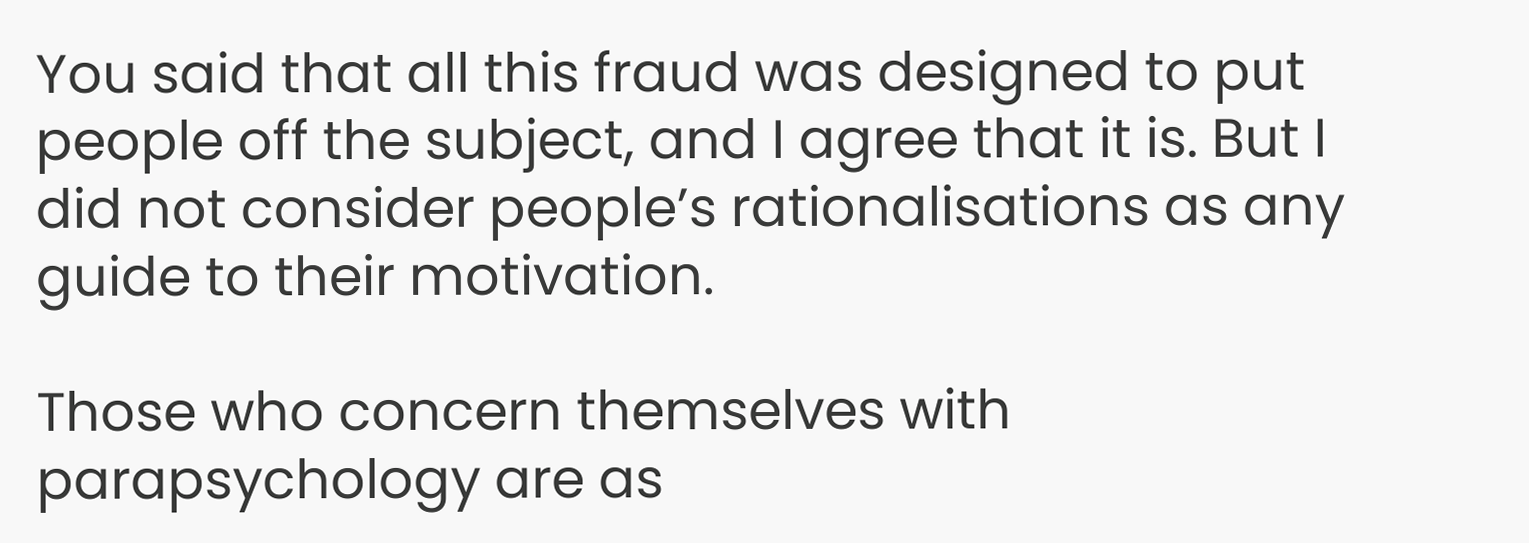You said that all this fraud was designed to put people off the subject, and I agree that it is. But I did not consider people’s rationalisations as any guide to their motivation.

Those who concern themselves with parapsychology are as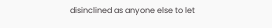disinclined as anyone else to let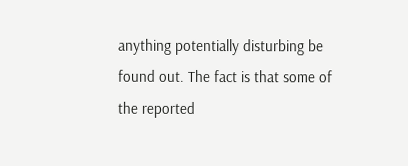anything potentially disturbing be found out. The fact is that some of the reported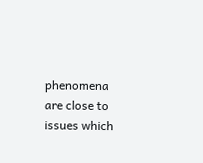phenomena are close to issues which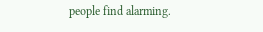people find alarming.